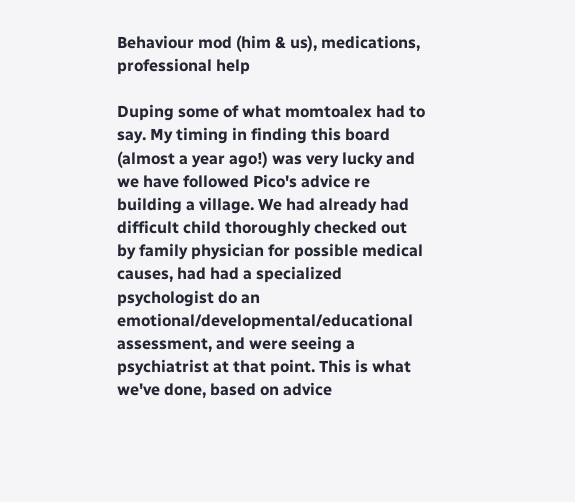Behaviour mod (him & us), medications, professional help

Duping some of what momtoalex had to say. My timing in finding this board (almost a year ago!) was very lucky and we have followed Pico's advice re building a village. We had already had difficult child thoroughly checked out by family physician for possible medical causes, had had a specialized psychologist do an emotional/developmental/educational assessment, and were seeing a psychiatrist at that point. This is what we've done, based on advice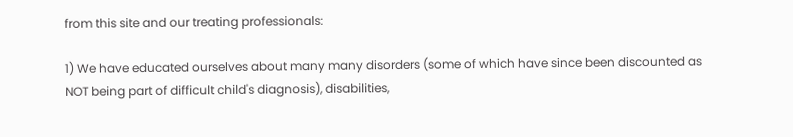from this site and our treating professionals:

1) We have educated ourselves about many many disorders (some of which have since been discounted as NOT being part of difficult child's diagnosis), disabilities,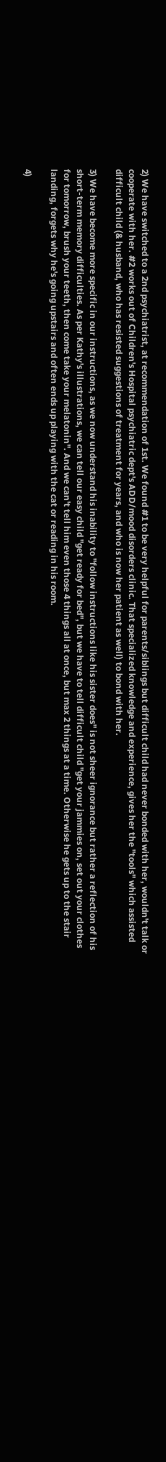2) We have switched to a 2nd psychiatrist, at recommendation of 1st. We found #1 to be very helpful for parents/siblings but difficult child had never bonded with her, wouldn't talk or cooperate with her. #2 works out of Children's Hospital psychiatric dept's ADD/mood disorders clinic. That specialized knowledge and experience, gives her the "tools" which assisted difficult child (& husband, who has resisted suggestions of treatment for years, and who is now her patient as well) to bond with her.

3) We have become more specific in our instructions, as we now understand his inability to "follow instructions like his sister does" is not sheer ignorance but rather a reflection of his short-term memory difficulties. As per Kathy's illustrations, we can tell our easy child "get ready for bed", but we have to tell difficult child "get your jammies on, set out your clothes for tomorrow, brush your teeth, then come take your melatonin". And we can't tell him even those 4 things all at once, but max 2 things at a time. Otherwise he gets up to the stair landing, forgets why he's going upstairs and often ends up playing with the cat or reading in his room.

4)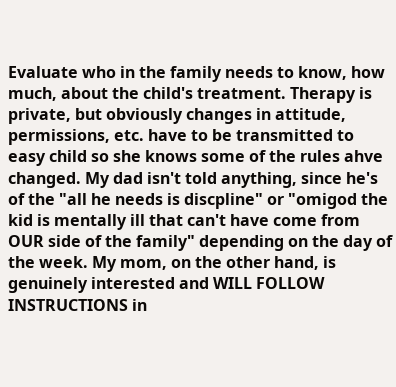Evaluate who in the family needs to know, how much, about the child's treatment. Therapy is private, but obviously changes in attitude, permissions, etc. have to be transmitted to easy child so she knows some of the rules ahve changed. My dad isn't told anything, since he's of the "all he needs is discpline" or "omigod the kid is mentally ill that can't have come from OUR side of the family" depending on the day of the week. My mom, on the other hand, is genuinely interested and WILL FOLLOW INSTRUCTIONS in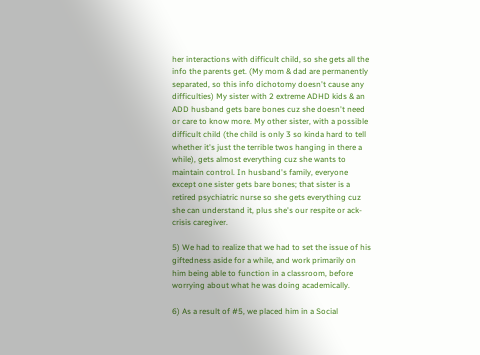her interactions with difficult child, so she gets all the info the parents get. (My mom & dad are permanently separated, so this info dichotomy doesn't cause any difficulties) My sister with 2 extreme ADHD kids & an ADD husband gets bare bones cuz she doesn't need or care to know more. My other sister, with a possible difficult child (the child is only 3 so kinda hard to tell whether it's just the terrible twos hanging in there a while), gets almost everything cuz she wants to maintain control. In husband's family, everyone except one sister gets bare bones; that sister is a retired psychiatric nurse so she gets everything cuz she can understand it, plus she's our respite or ack-crisis caregiver.

5) We had to realize that we had to set the issue of his giftedness aside for a while, and work primarily on him being able to function in a classroom, before worrying about what he was doing academically.

6) As a result of #5, we placed him in a Social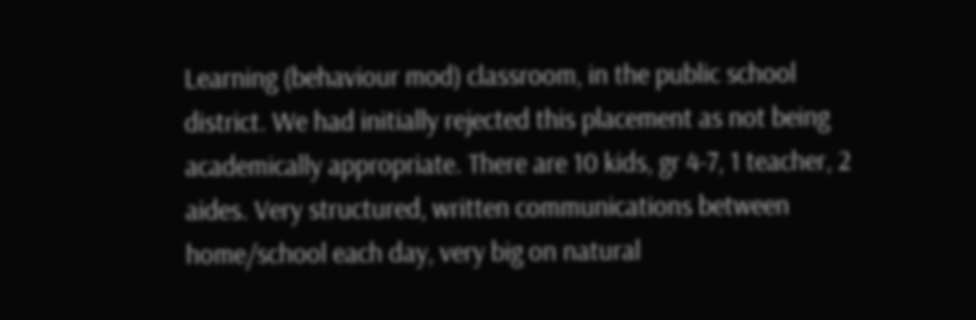Learning (behaviour mod) classroom, in the public school district. We had initially rejected this placement as not being academically appropriate. There are 10 kids, gr 4-7, 1 teacher, 2 aides. Very structured, written communications between home/school each day, very big on natural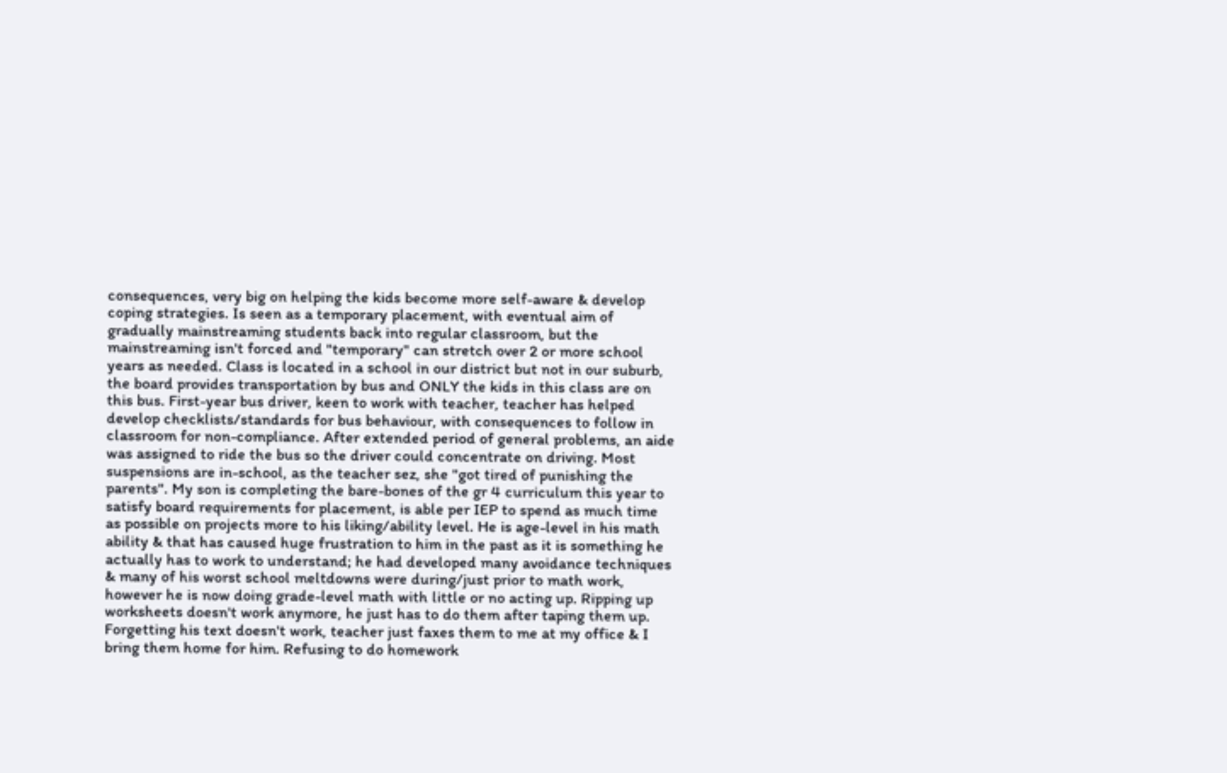consequences, very big on helping the kids become more self-aware & develop coping strategies. Is seen as a temporary placement, with eventual aim of gradually mainstreaming students back into regular classroom, but the mainstreaming isn't forced and "temporary" can stretch over 2 or more school years as needed. Class is located in a school in our district but not in our suburb, the board provides transportation by bus and ONLY the kids in this class are on this bus. First-year bus driver, keen to work with teacher, teacher has helped develop checklists/standards for bus behaviour, with consequences to follow in classroom for non-compliance. After extended period of general problems, an aide was assigned to ride the bus so the driver could concentrate on driving. Most suspensions are in-school, as the teacher sez, she "got tired of punishing the parents". My son is completing the bare-bones of the gr 4 curriculum this year to satisfy board requirements for placement, is able per IEP to spend as much time as possible on projects more to his liking/ability level. He is age-level in his math ability & that has caused huge frustration to him in the past as it is something he actually has to work to understand; he had developed many avoidance techniques & many of his worst school meltdowns were during/just prior to math work, however he is now doing grade-level math with little or no acting up. Ripping up worksheets doesn't work anymore, he just has to do them after taping them up. Forgetting his text doesn't work, teacher just faxes them to me at my office & I bring them home for him. Refusing to do homework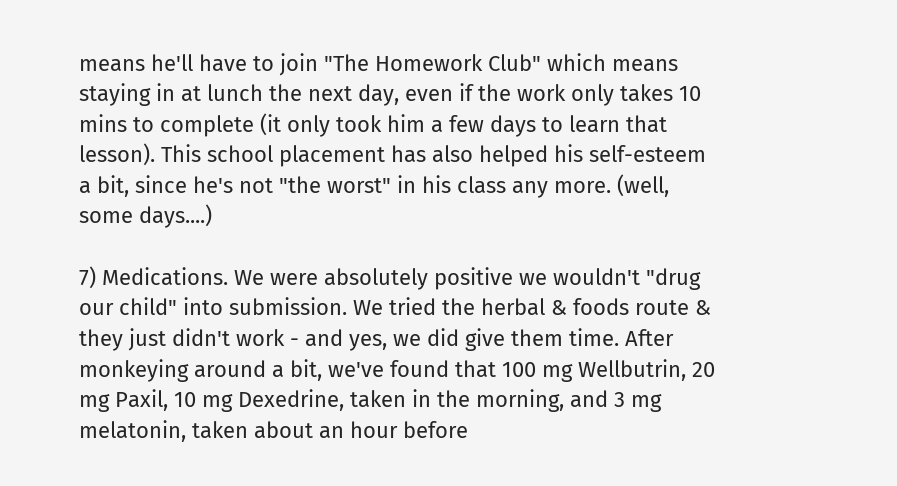means he'll have to join "The Homework Club" which means staying in at lunch the next day, even if the work only takes 10 mins to complete (it only took him a few days to learn that lesson). This school placement has also helped his self-esteem a bit, since he's not "the worst" in his class any more. (well, some days....)

7) Medications. We were absolutely positive we wouldn't "drug our child" into submission. We tried the herbal & foods route & they just didn't work - and yes, we did give them time. After monkeying around a bit, we've found that 100 mg Wellbutrin, 20 mg Paxil, 10 mg Dexedrine, taken in the morning, and 3 mg melatonin, taken about an hour before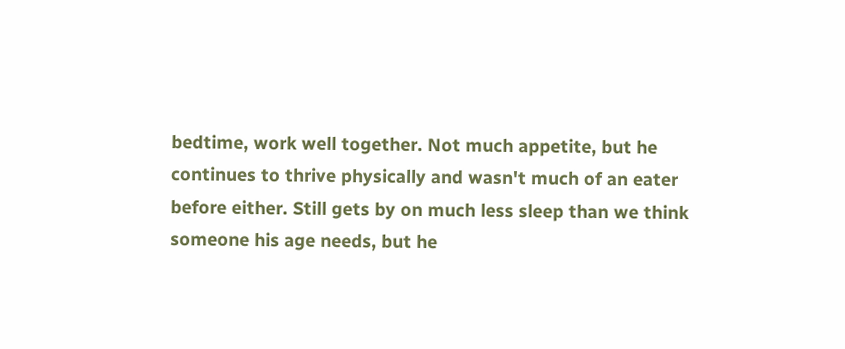bedtime, work well together. Not much appetite, but he continues to thrive physically and wasn't much of an eater before either. Still gets by on much less sleep than we think someone his age needs, but he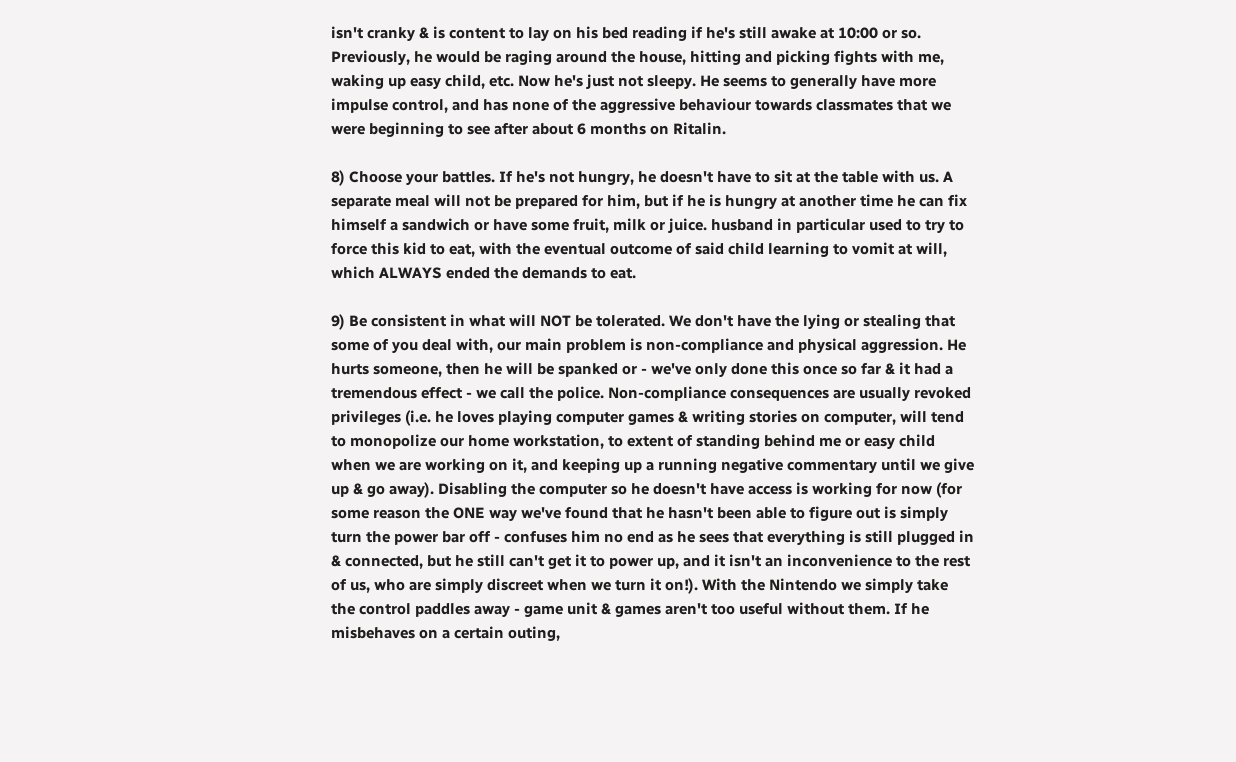isn't cranky & is content to lay on his bed reading if he's still awake at 10:00 or so. Previously, he would be raging around the house, hitting and picking fights with me, waking up easy child, etc. Now he's just not sleepy. He seems to generally have more impulse control, and has none of the aggressive behaviour towards classmates that we were beginning to see after about 6 months on Ritalin.

8) Choose your battles. If he's not hungry, he doesn't have to sit at the table with us. A separate meal will not be prepared for him, but if he is hungry at another time he can fix himself a sandwich or have some fruit, milk or juice. husband in particular used to try to force this kid to eat, with the eventual outcome of said child learning to vomit at will, which ALWAYS ended the demands to eat.

9) Be consistent in what will NOT be tolerated. We don't have the lying or stealing that some of you deal with, our main problem is non-compliance and physical aggression. He hurts someone, then he will be spanked or - we've only done this once so far & it had a tremendous effect - we call the police. Non-compliance consequences are usually revoked privileges (i.e. he loves playing computer games & writing stories on computer, will tend to monopolize our home workstation, to extent of standing behind me or easy child when we are working on it, and keeping up a running negative commentary until we give up & go away). Disabling the computer so he doesn't have access is working for now (for some reason the ONE way we've found that he hasn't been able to figure out is simply turn the power bar off - confuses him no end as he sees that everything is still plugged in & connected, but he still can't get it to power up, and it isn't an inconvenience to the rest of us, who are simply discreet when we turn it on!). With the Nintendo we simply take the control paddles away - game unit & games aren't too useful without them. If he misbehaves on a certain outing,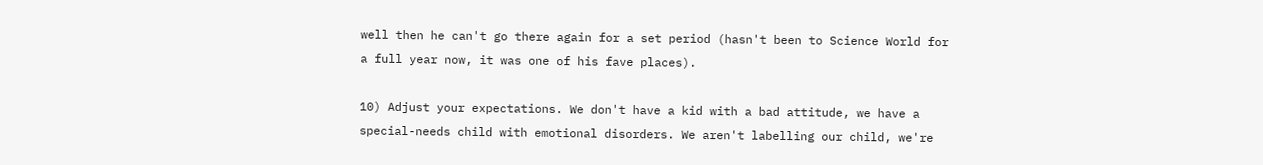well then he can't go there again for a set period (hasn't been to Science World for a full year now, it was one of his fave places).

10) Adjust your expectations. We don't have a kid with a bad attitude, we have a special-needs child with emotional disorders. We aren't labelling our child, we're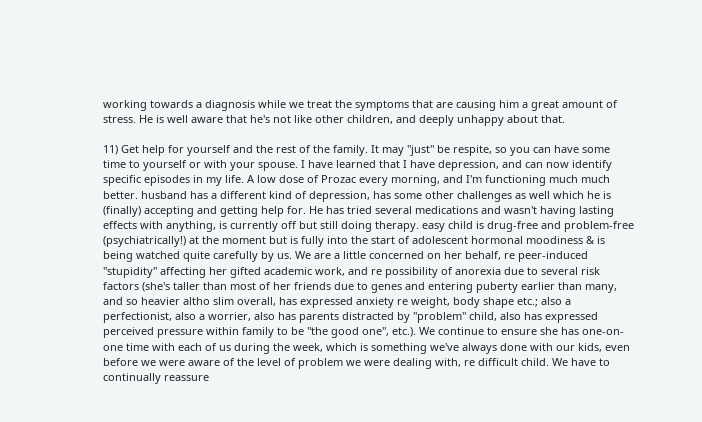working towards a diagnosis while we treat the symptoms that are causing him a great amount of stress. He is well aware that he's not like other children, and deeply unhappy about that.

11) Get help for yourself and the rest of the family. It may "just" be respite, so you can have some time to yourself or with your spouse. I have learned that I have depression, and can now identify specific episodes in my life. A low dose of Prozac every morning, and I'm functioning much much better. husband has a different kind of depression, has some other challenges as well which he is (finally) accepting and getting help for. He has tried several medications and wasn't having lasting effects with anything, is currently off but still doing therapy. easy child is drug-free and problem-free (psychiatrically!) at the moment but is fully into the start of adolescent hormonal moodiness & is being watched quite carefully by us. We are a little concerned on her behalf, re peer-induced "stupidity" affecting her gifted academic work, and re possibility of anorexia due to several risk factors (she's taller than most of her friends due to genes and entering puberty earlier than many, and so heavier altho slim overall, has expressed anxiety re weight, body shape etc.; also a perfectionist, also a worrier, also has parents distracted by "problem" child, also has expressed perceived pressure within family to be "the good one", etc.). We continue to ensure she has one-on-one time with each of us during the week, which is something we've always done with our kids, even before we were aware of the level of problem we were dealing with, re difficult child. We have to continually reassure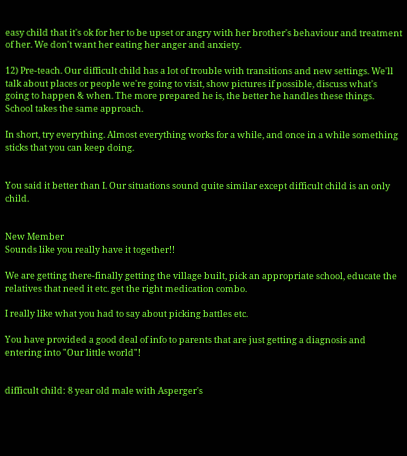easy child that it's ok for her to be upset or angry with her brother's behaviour and treatment of her. We don't want her eating her anger and anxiety.

12) Pre-teach. Our difficult child has a lot of trouble with transitions and new settings. We'll talk about places or people we're going to visit, show pictures if possible, discuss what's going to happen & when. The more prepared he is, the better he handles these things. School takes the same approach.

In short, try everything. Almost everything works for a while, and once in a while something sticks that you can keep doing.


You said it better than I. Our situations sound quite similar except difficult child is an only child.


New Member
Sounds like you really have it together!!

We are getting there-finally getting the village built, pick an appropriate school, educate the relatives that need it etc. get the right medication combo.

I really like what you had to say about picking battles etc.

You have provided a good deal of info to parents that are just getting a diagnosis and entering into "Our little world"!


difficult child: 8 year old male with Asperger's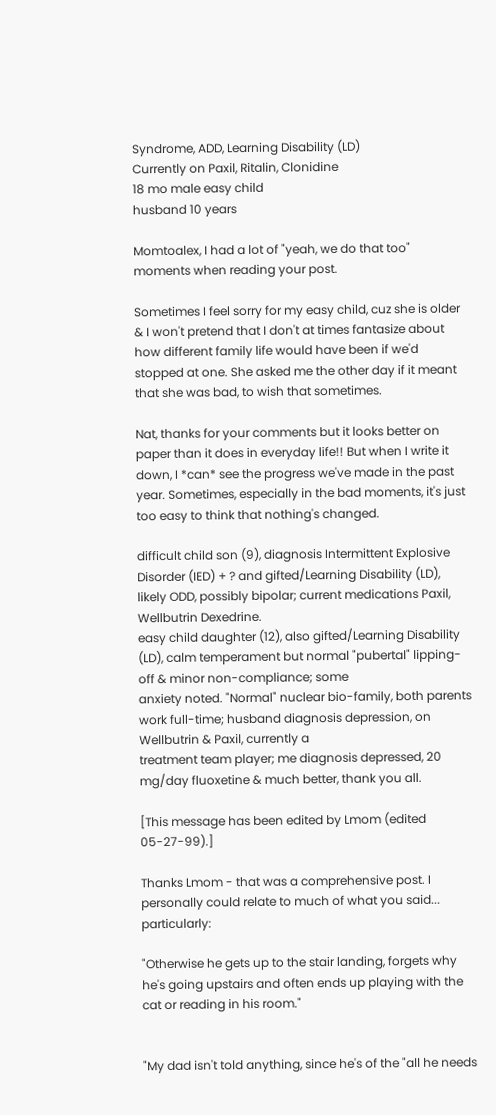Syndrome, ADD, Learning Disability (LD)
Currently on Paxil, Ritalin, Clonidine
18 mo male easy child
husband 10 years

Momtoalex, I had a lot of "yeah, we do that too" moments when reading your post.

Sometimes I feel sorry for my easy child, cuz she is older & I won't pretend that I don't at times fantasize about how different family life would have been if we'd stopped at one. She asked me the other day if it meant that she was bad, to wish that sometimes.

Nat, thanks for your comments but it looks better on paper than it does in everyday life!! But when I write it down, I *can* see the progress we've made in the past year. Sometimes, especially in the bad moments, it's just too easy to think that nothing's changed.

difficult child son (9), diagnosis Intermittent Explosive Disorder (IED) + ? and gifted/Learning Disability (LD), likely ODD, possibly bipolar; current medications Paxil, Wellbutrin Dexedrine.
easy child daughter (12), also gifted/Learning Disability (LD), calm temperament but normal "pubertal" lipping-off & minor non-compliance; some
anxiety noted. "Normal" nuclear bio-family, both parents work full-time; husband diagnosis depression, on Wellbutrin & Paxil, currently a
treatment team player; me diagnosis depressed, 20 mg/day fluoxetine & much better, thank you all.

[This message has been edited by Lmom (edited 05-27-99).]

Thanks Lmom - that was a comprehensive post. I personally could relate to much of what you said... particularly:

"Otherwise he gets up to the stair landing, forgets why he's going upstairs and often ends up playing with the cat or reading in his room."


"My dad isn't told anything, since he's of the "all he needs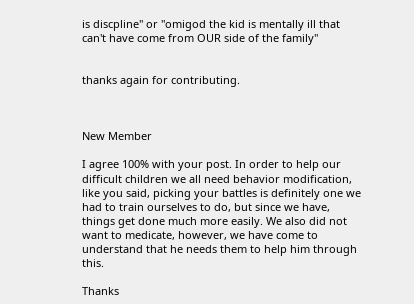is discpline" or "omigod the kid is mentally ill that can't have come from OUR side of the family"


thanks again for contributing.



New Member

I agree 100% with your post. In order to help our difficult children we all need behavior modification, like you said, picking your battles is definitely one we had to train ourselves to do, but since we have, things get done much more easily. We also did not want to medicate, however, we have come to understand that he needs them to help him through this.

Thanks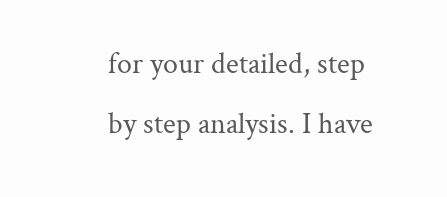for your detailed, step by step analysis. I have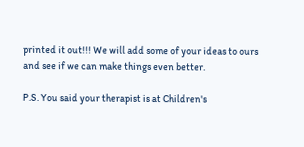printed it out!!! We will add some of your ideas to ours and see if we can make things even better.

P.S. You said your therapist is at Children's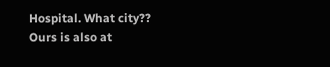Hospital. What city?? Ours is also at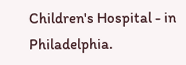Children's Hospital - in Philadelphia.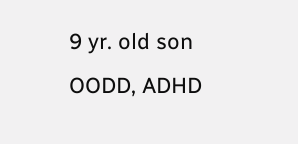9 yr. old son OODD, ADHD